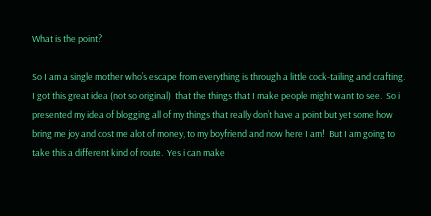What is the point?

So I am a single mother who’s escape from everything is through a little cock-tailing and crafting.  I got this great idea (not so original)  that the things that I make people might want to see.  So i presented my idea of blogging all of my things that really don’t have a point but yet some how bring me joy and cost me alot of money, to my boyfriend and now here I am!  But I am going to take this a different kind of route.  Yes i can make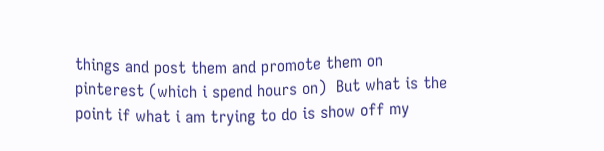things and post them and promote them on pinterest (which i spend hours on)  But what is the point if what i am trying to do is show off my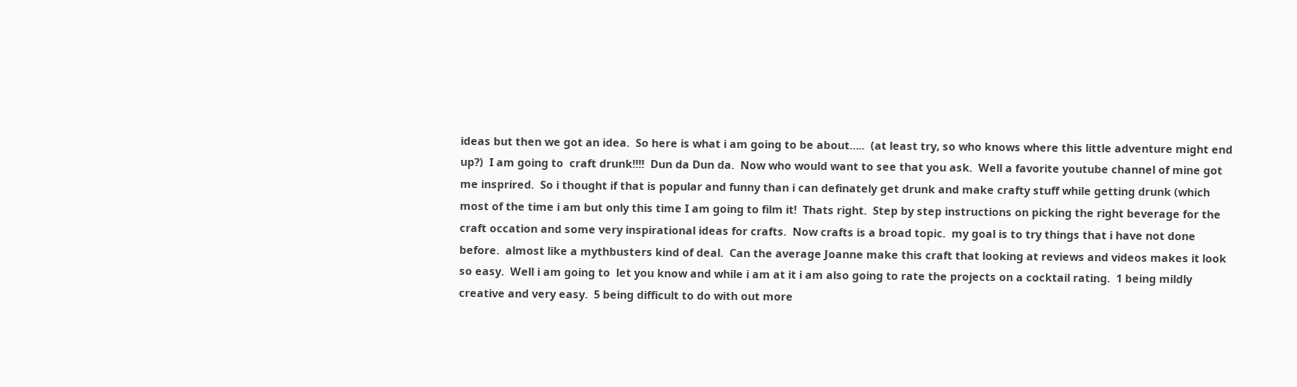ideas but then we got an idea.  So here is what i am going to be about…..  (at least try, so who knows where this little adventure might end up?)  I am going to  craft drunk!!!!  Dun da Dun da.  Now who would want to see that you ask.  Well a favorite youtube channel of mine got me insprired.  So i thought if that is popular and funny than i can definately get drunk and make crafty stuff while getting drunk (which most of the time i am but only this time I am going to film it!  Thats right.  Step by step instructions on picking the right beverage for the craft occation and some very inspirational ideas for crafts.  Now crafts is a broad topic.  my goal is to try things that i have not done before.  almost like a mythbusters kind of deal.  Can the average Joanne make this craft that looking at reviews and videos makes it look so easy.  Well i am going to  let you know and while i am at it i am also going to rate the projects on a cocktail rating.  1 being mildly creative and very easy.  5 being difficult to do with out more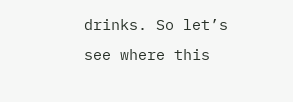drinks. So let’s see where this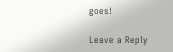goes!

Leave a Reply